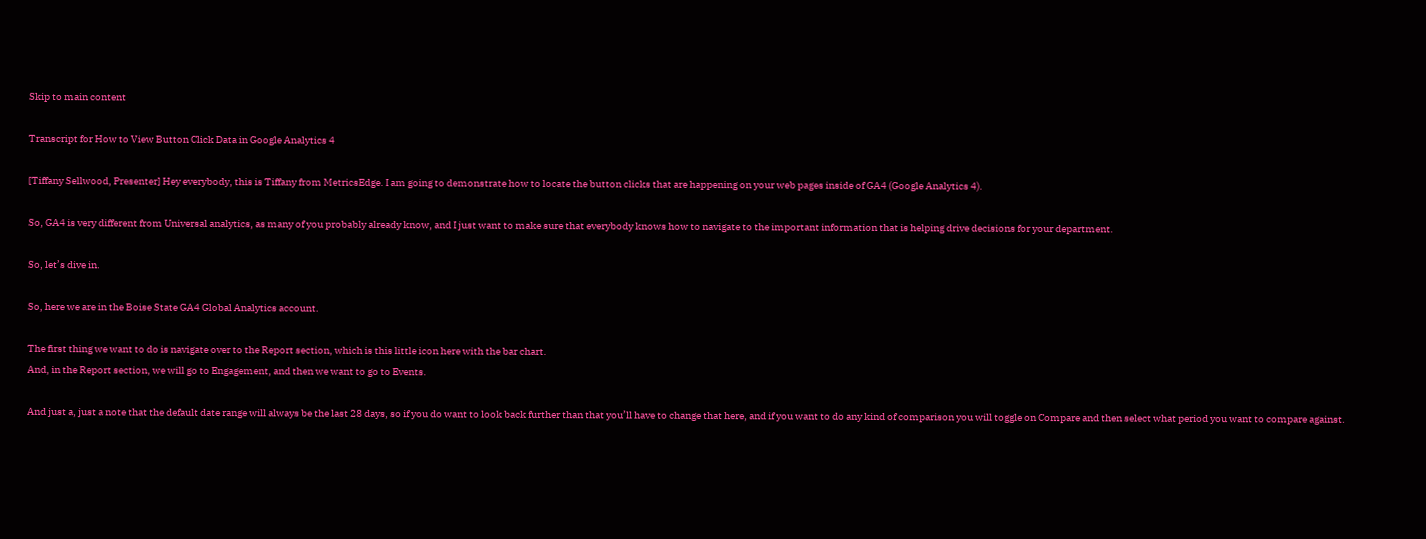Skip to main content

Transcript for How to View Button Click Data in Google Analytics 4

[Tiffany Sellwood, Presenter] Hey everybody, this is Tiffany from MetricsEdge. I am going to demonstrate how to locate the button clicks that are happening on your web pages inside of GA4 (Google Analytics 4).

So, GA4 is very different from Universal analytics, as many of you probably already know, and I just want to make sure that everybody knows how to navigate to the important information that is helping drive decisions for your department.

So, let’s dive in.

So, here we are in the Boise State GA4 Global Analytics account.

The first thing we want to do is navigate over to the Report section, which is this little icon here with the bar chart.
And, in the Report section, we will go to Engagement, and then we want to go to Events.

And just a, just a note that the default date range will always be the last 28 days, so if you do want to look back further than that you’ll have to change that here, and if you want to do any kind of comparison you will toggle on Compare and then select what period you want to compare against.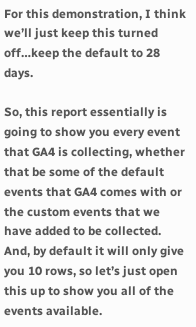For this demonstration, I think we’ll just keep this turned off…keep the default to 28 days.

So, this report essentially is going to show you every event that GA4 is collecting, whether that be some of the default events that GA4 comes with or the custom events that we have added to be collected. And, by default it will only give you 10 rows, so let’s just open this up to show you all of the events available.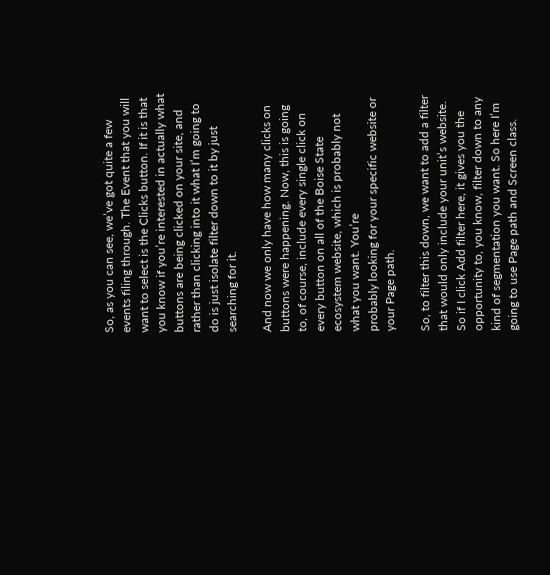So, as you can see, we’ve got quite a few events filing through. The Event that you will want to select is the Clicks button. If it is that you know if you’re interested in actually what buttons are being clicked on your site, and rather than clicking into it what I’m going to do is just isolate filter down to it by just searching for it.

And now we only have how many clicks on buttons were happening. Now, this is going to, of course, include every single click on every button on all of the Boise State ecosystem website, which is probably not what you want. You’re
probably looking for your specific website or your Page path.

So, to filter this down, we want to add a filter that would only include your unit’s website. So if I click Add filter here, it gives you the opportunity to, you know, filter down to any kind of segmentation you want. So here I’m going to use Page path and Screen class.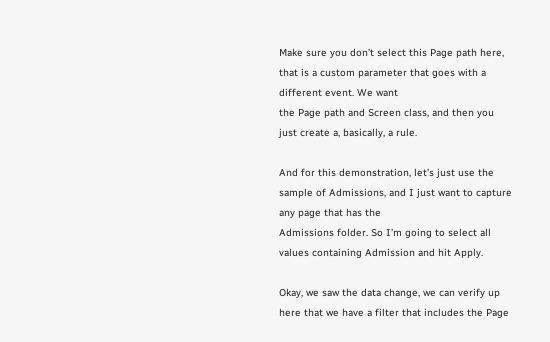Make sure you don’t select this Page path here, that is a custom parameter that goes with a different event. We want
the Page path and Screen class, and then you just create a, basically, a rule.

And for this demonstration, let’s just use the sample of Admissions, and I just want to capture any page that has the
Admissions folder. So I’m going to select all values containing Admission and hit Apply.

Okay, we saw the data change, we can verify up here that we have a filter that includes the Page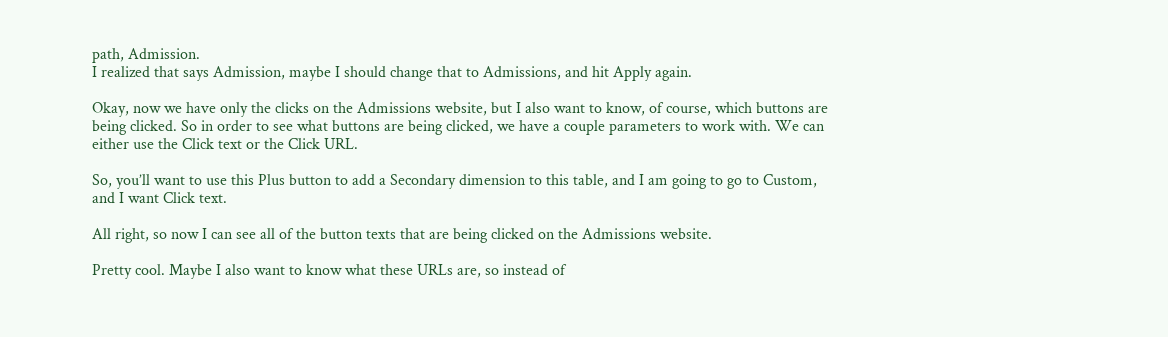path, Admission.
I realized that says Admission, maybe I should change that to Admissions, and hit Apply again.

Okay, now we have only the clicks on the Admissions website, but I also want to know, of course, which buttons are being clicked. So in order to see what buttons are being clicked, we have a couple parameters to work with. We can either use the Click text or the Click URL.

So, you’ll want to use this Plus button to add a Secondary dimension to this table, and I am going to go to Custom, and I want Click text.

All right, so now I can see all of the button texts that are being clicked on the Admissions website.

Pretty cool. Maybe I also want to know what these URLs are, so instead of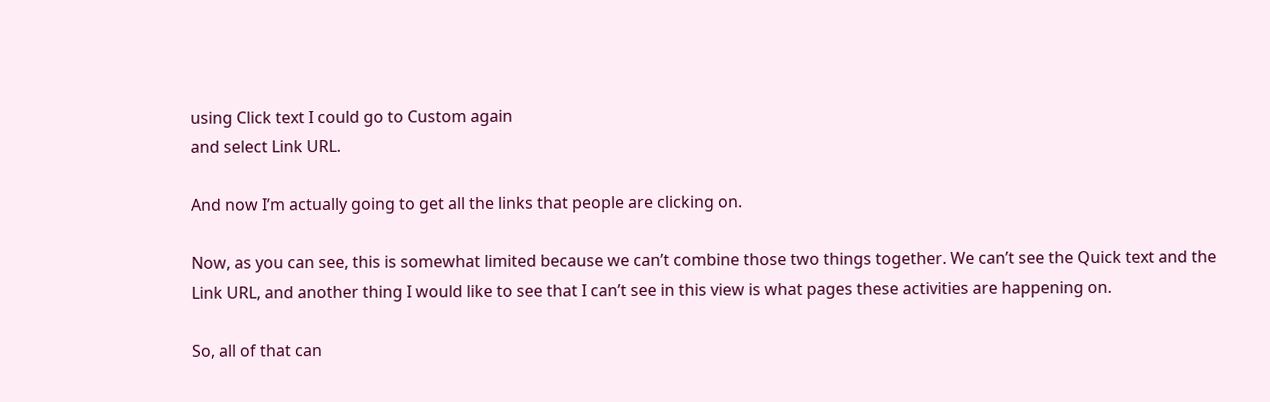using Click text I could go to Custom again
and select Link URL.

And now I’m actually going to get all the links that people are clicking on.

Now, as you can see, this is somewhat limited because we can’t combine those two things together. We can’t see the Quick text and the Link URL, and another thing I would like to see that I can’t see in this view is what pages these activities are happening on.

So, all of that can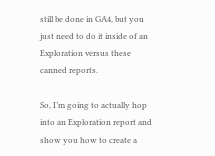still be done in GA4, but you just need to do it inside of an Exploration versus these canned reports.

So, I’m going to actually hop into an Exploration report and show you how to create a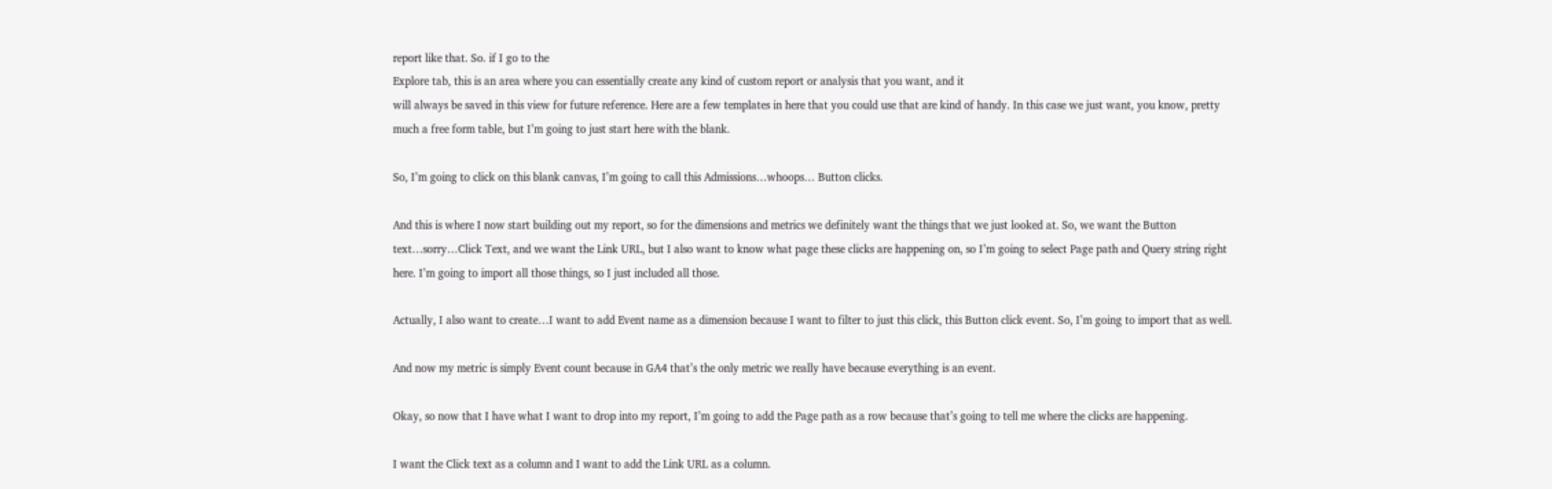report like that. So. if I go to the
Explore tab, this is an area where you can essentially create any kind of custom report or analysis that you want, and it
will always be saved in this view for future reference. Here are a few templates in here that you could use that are kind of handy. In this case we just want, you know, pretty much a free form table, but I’m going to just start here with the blank.

So, I’m going to click on this blank canvas, I’m going to call this Admissions…whoops… Button clicks.

And this is where I now start building out my report, so for the dimensions and metrics we definitely want the things that we just looked at. So, we want the Button text…sorry…Click Text, and we want the Link URL, but I also want to know what page these clicks are happening on, so I’m going to select Page path and Query string right here. I’m going to import all those things, so I just included all those.

Actually, I also want to create…I want to add Event name as a dimension because I want to filter to just this click, this Button click event. So, I’m going to import that as well.

And now my metric is simply Event count because in GA4 that’s the only metric we really have because everything is an event.

Okay, so now that I have what I want to drop into my report, I’m going to add the Page path as a row because that’s going to tell me where the clicks are happening.

I want the Click text as a column and I want to add the Link URL as a column.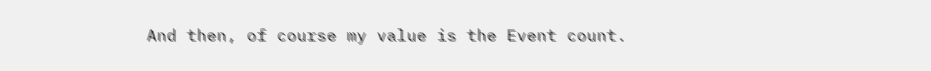And then, of course my value is the Event count.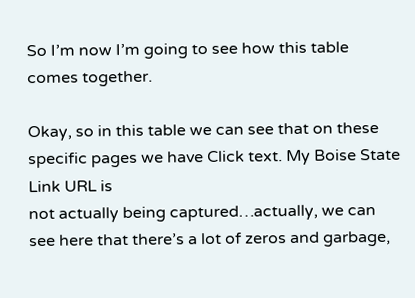So I’m now I’m going to see how this table comes together.

Okay, so in this table we can see that on these specific pages we have Click text. My Boise State Link URL is
not actually being captured…actually, we can see here that there’s a lot of zeros and garbage,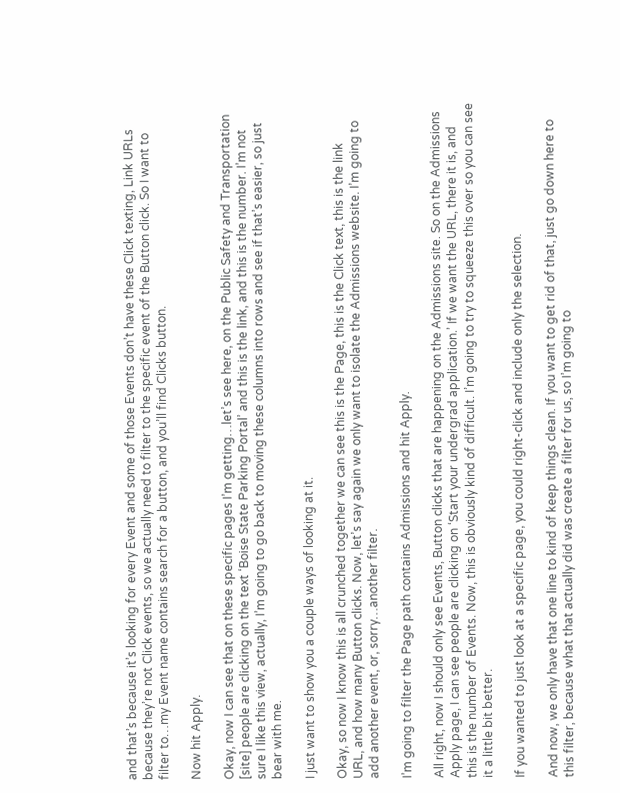and that’s because it’s looking for every Event and some of those Events don’t have these Click texting, Link URLs because they’re not Click events, so we actually need to filter to the specific event of the Button click. So I want to filter to…my Event name contains search for a button, and you’ll find Clicks button.

Now hit Apply.

Okay, now I can see that on these specific pages I’m getting…let’s see here, on the Public Safety and Transportation [site] people are clicking on the text ‘Boise State Parking Portal’ and this is the link, and this is the number. I’m not sure I like this view, actually, I’m going to go back to moving these columns into rows and see if that’s easier, so just bear with me.

I just want to show you a couple ways of looking at it.

Okay, so now I know this is all crunched together we can see this is the Page, this is the Click text, this is the link
URL, and how many Button clicks. Now, let’s say again we only want to isolate the Admissions website. I’m going to add another event, or, sorry…another filter.

I’m going to filter the Page path contains Admissions and hit Apply.

All right, now I should only see Events, Button clicks that are happening on the Admissions site. So on the Admissions
Apply page, I can see people are clicking on ‘Start your undergrad application.’ If we want the URL, there it is, and this is the number of Events. Now, this is obviously kind of difficult. I’m going to try to squeeze this over so you can see it a little bit better.

If you wanted to just look at a specific page, you could right-click and include only the selection.

And now, we only have that one line to kind of keep things clean. If you want to get rid of that, just go down here to this filter, because what that actually did was create a filter for us, so I’m going to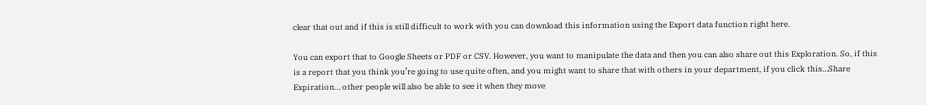clear that out and if this is still difficult to work with you can download this information using the Export data function right here.

You can export that to Google Sheets or PDF or CSV. However, you want to manipulate the data and then you can also share out this Exploration. So, if this is a report that you think you’re going to use quite often, and you might want to share that with others in your department, if you click this…Share Expiration… other people will also be able to see it when they move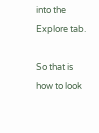into the Explore tab.

So that is how to look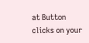at Button clicks on your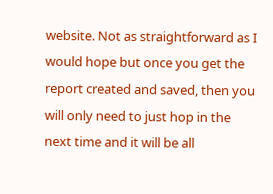website. Not as straightforward as I would hope but once you get the report created and saved, then you will only need to just hop in the next time and it will be all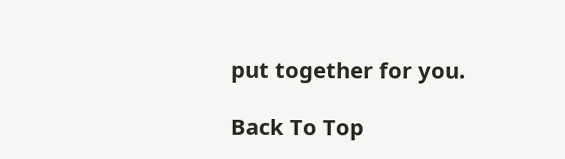put together for you.

Back To Top